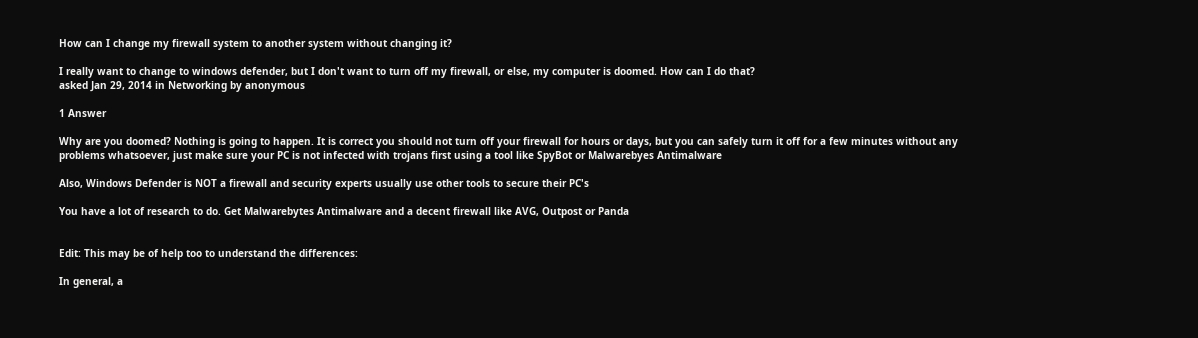How can I change my firewall system to another system without changing it?

I really want to change to windows defender, but I don't want to turn off my firewall, or else, my computer is doomed. How can I do that?
asked Jan 29, 2014 in Networking by anonymous

1 Answer

Why are you doomed? Nothing is going to happen. It is correct you should not turn off your firewall for hours or days, but you can safely turn it off for a few minutes without any problems whatsoever, just make sure your PC is not infected with trojans first using a tool like SpyBot or Malwarebyes Antimalware

Also, Windows Defender is NOT a firewall and security experts usually use other tools to secure their PC's

You have a lot of research to do. Get Malwarebytes Antimalware and a decent firewall like AVG, Outpost or Panda


Edit: This may be of help too to understand the differences:

In general, a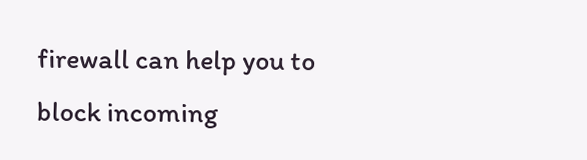firewall can help you to block incoming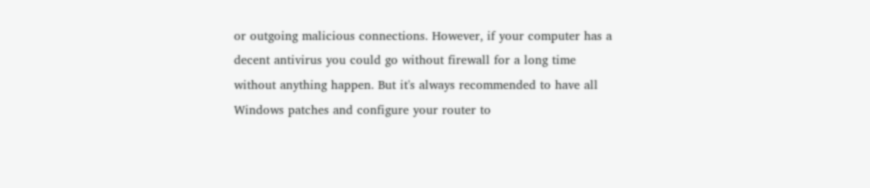or outgoing malicious connections. However, if your computer has a decent antivirus you could go without firewall for a long time without anything happen. But it's always recommended to have all Windows patches and configure your router to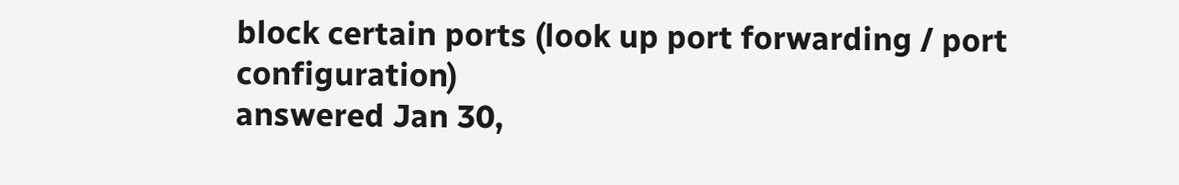block certain ports (look up port forwarding / port configuration)
answered Jan 30,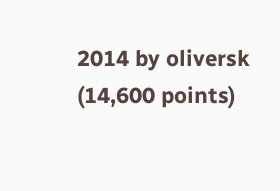2014 by oliversk (14,600 points)